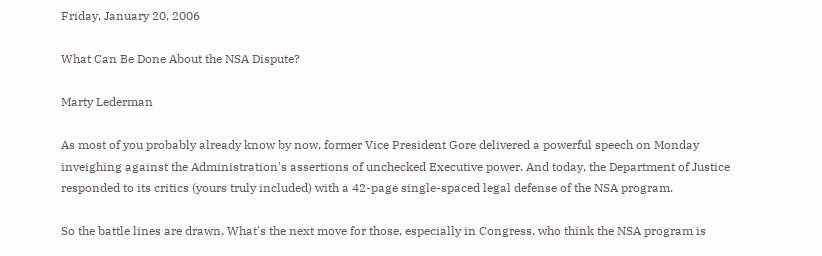Friday, January 20, 2006

What Can Be Done About the NSA Dispute?

Marty Lederman

As most of you probably already know by now, former Vice President Gore delivered a powerful speech on Monday inveighing against the Administration's assertions of unchecked Executive power. And today, the Department of Justice responded to its critics (yours truly included) with a 42-page single-spaced legal defense of the NSA program.

So the battle lines are drawn. What's the next move for those, especially in Congress, who think the NSA program is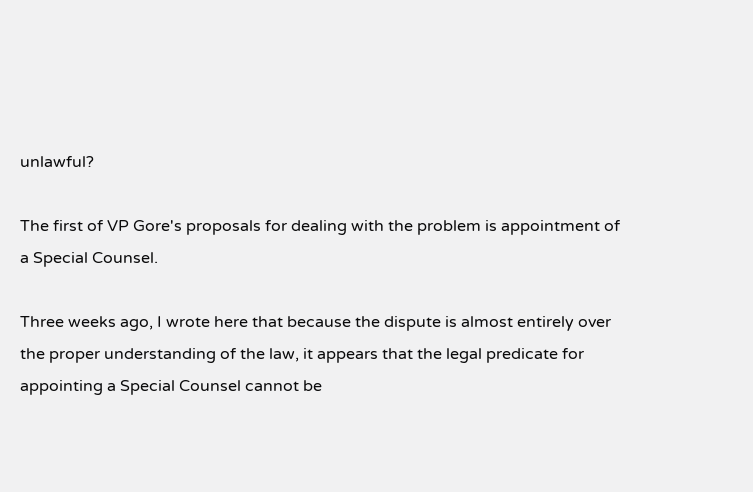unlawful?

The first of VP Gore's proposals for dealing with the problem is appointment of a Special Counsel.

Three weeks ago, I wrote here that because the dispute is almost entirely over the proper understanding of the law, it appears that the legal predicate for appointing a Special Counsel cannot be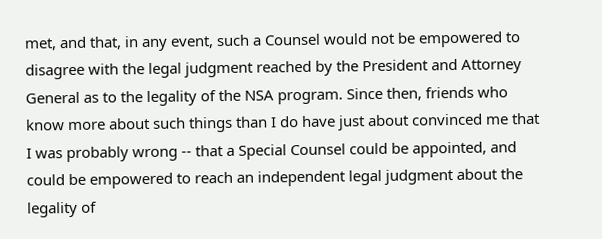met, and that, in any event, such a Counsel would not be empowered to disagree with the legal judgment reached by the President and Attorney General as to the legality of the NSA program. Since then, friends who know more about such things than I do have just about convinced me that I was probably wrong -- that a Special Counsel could be appointed, and could be empowered to reach an independent legal judgment about the legality of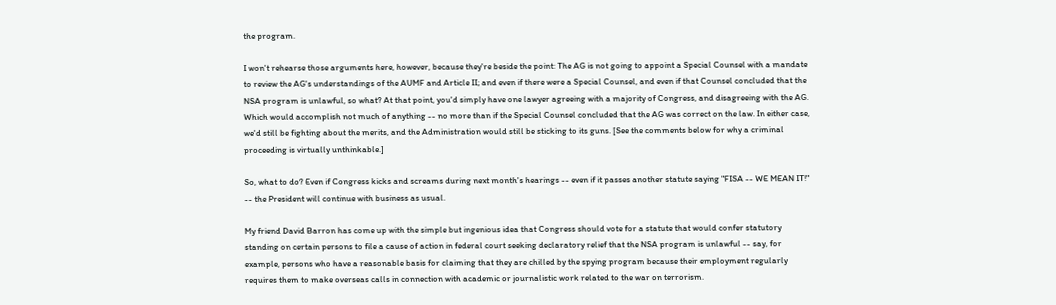the program.

I won't rehearse those arguments here, however, because they're beside the point: The AG is not going to appoint a Special Counsel with a mandate to review the AG's understandings of the AUMF and Article II; and even if there were a Special Counsel, and even if that Counsel concluded that the NSA program is unlawful, so what? At that point, you'd simply have one lawyer agreeing with a majority of Congress, and disagreeing with the AG. Which would accomplish not much of anything -- no more than if the Special Counsel concluded that the AG was correct on the law. In either case, we'd still be fighting about the merits, and the Administration would still be sticking to its guns. [See the comments below for why a criminal proceeding is virtually unthinkable.]

So, what to do? Even if Congress kicks and screams during next month's hearings -- even if it passes another statute saying "FISA -- WE MEAN IT!" -- the President will continue with business as usual.

My friend David Barron has come up with the simple but ingenious idea that Congress should vote for a statute that would confer statutory standing on certain persons to file a cause of action in federal court seeking declaratory relief that the NSA program is unlawful -- say, for example, persons who have a reasonable basis for claiming that they are chilled by the spying program because their employment regularly requires them to make overseas calls in connection with academic or journalistic work related to the war on terrorism.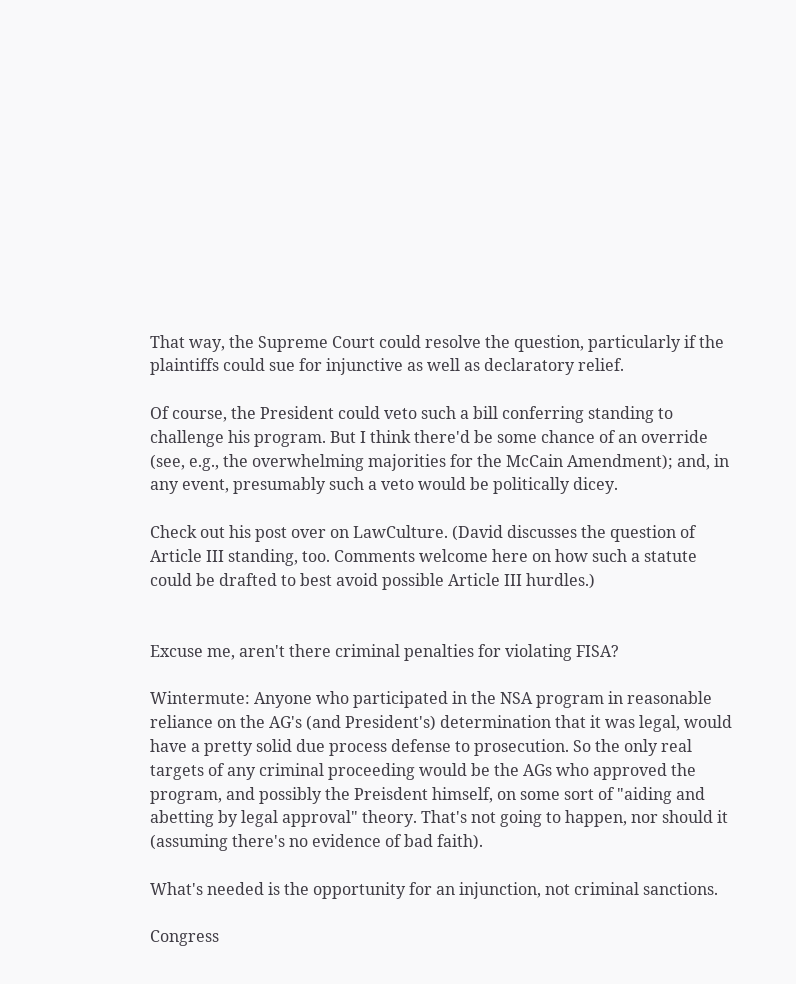That way, the Supreme Court could resolve the question, particularly if the plaintiffs could sue for injunctive as well as declaratory relief.

Of course, the President could veto such a bill conferring standing to challenge his program. But I think there'd be some chance of an override (see, e.g., the overwhelming majorities for the McCain Amendment); and, in any event, presumably such a veto would be politically dicey.

Check out his post over on LawCulture. (David discusses the question of Article III standing, too. Comments welcome here on how such a statute could be drafted to best avoid possible Article III hurdles.)


Excuse me, aren't there criminal penalties for violating FISA?

Wintermute: Anyone who participated in the NSA program in reasonable reliance on the AG's (and President's) determination that it was legal, would have a pretty solid due process defense to prosecution. So the only real targets of any criminal proceeding would be the AGs who approved the program, and possibly the Preisdent himself, on some sort of "aiding and abetting by legal approval" theory. That's not going to happen, nor should it (assuming there's no evidence of bad faith).

What's needed is the opportunity for an injunction, not criminal sanctions.

Congress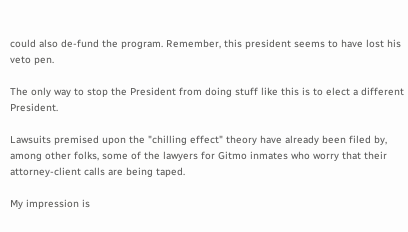could also de-fund the program. Remember, this president seems to have lost his veto pen.

The only way to stop the President from doing stuff like this is to elect a different President.

Lawsuits premised upon the "chilling effect" theory have already been filed by, among other folks, some of the lawyers for Gitmo inmates who worry that their attorney-client calls are being taped.

My impression is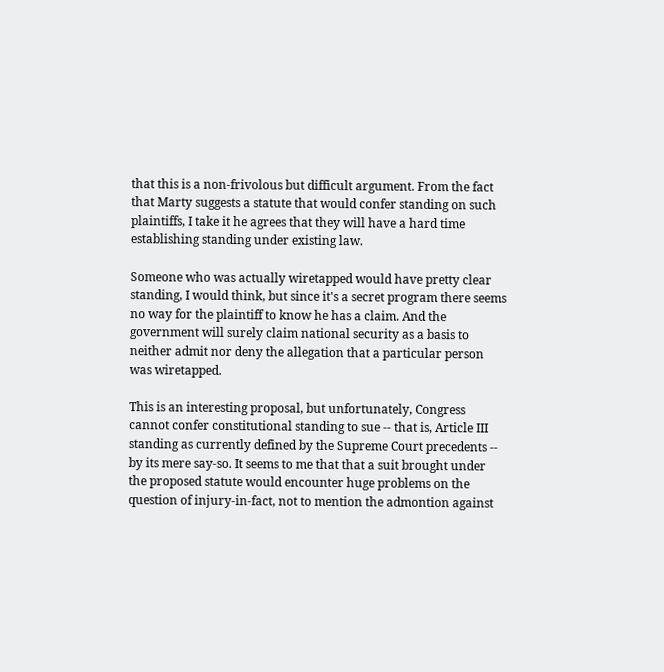that this is a non-frivolous but difficult argument. From the fact that Marty suggests a statute that would confer standing on such plaintiffs, I take it he agrees that they will have a hard time establishing standing under existing law.

Someone who was actually wiretapped would have pretty clear standing, I would think, but since it's a secret program there seems no way for the plaintiff to know he has a claim. And the government will surely claim national security as a basis to neither admit nor deny the allegation that a particular person was wiretapped.

This is an interesting proposal, but unfortunately, Congress cannot confer constitutional standing to sue -- that is, Article III standing as currently defined by the Supreme Court precedents -- by its mere say-so. It seems to me that that a suit brought under the proposed statute would encounter huge problems on the question of injury-in-fact, not to mention the admontion against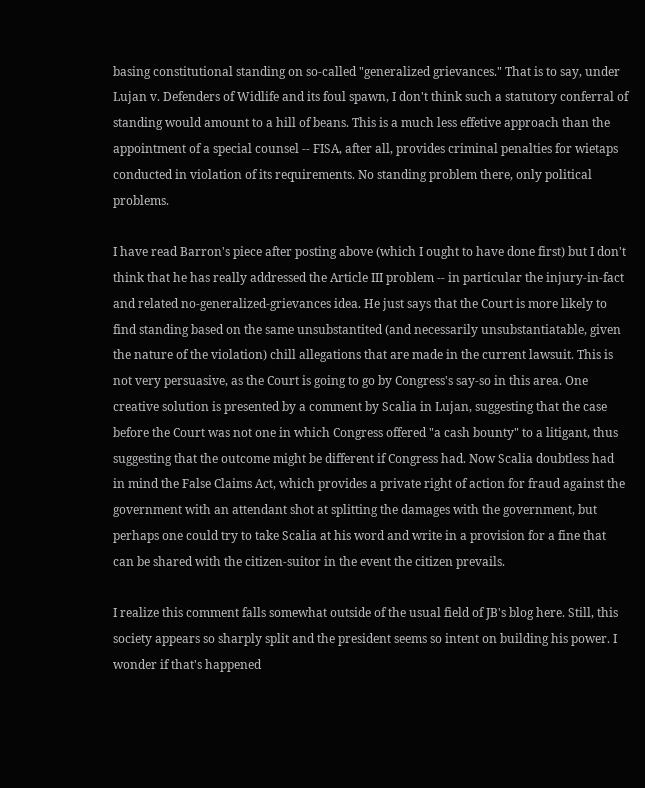basing constitutional standing on so-called "generalized grievances." That is to say, under Lujan v. Defenders of Widlife and its foul spawn, I don't think such a statutory conferral of standing would amount to a hill of beans. This is a much less effetive approach than the appointment of a special counsel -- FISA, after all, provides criminal penalties for wietaps conducted in violation of its requirements. No standing problem there, only political problems.

I have read Barron's piece after posting above (which I ought to have done first) but I don't think that he has really addressed the Article III problem -- in particular the injury-in-fact and related no-generalized-grievances idea. He just says that the Court is more likely to find standing based on the same unsubstantited (and necessarily unsubstantiatable, given the nature of the violation) chill allegations that are made in the current lawsuit. This is not very persuasive, as the Court is going to go by Congress's say-so in this area. One creative solution is presented by a comment by Scalia in Lujan, suggesting that the case before the Court was not one in which Congress offered "a cash bounty" to a litigant, thus suggesting that the outcome might be different if Congress had. Now Scalia doubtless had in mind the False Claims Act, which provides a private right of action for fraud against the government with an attendant shot at splitting the damages with the government, but perhaps one could try to take Scalia at his word and write in a provision for a fine that can be shared with the citizen-suitor in the event the citizen prevails.

I realize this comment falls somewhat outside of the usual field of JB's blog here. Still, this society appears so sharply split and the president seems so intent on building his power. I wonder if that's happened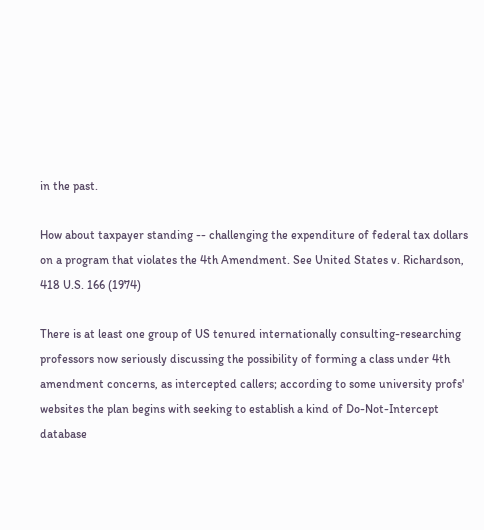in the past.

How about taxpayer standing -- challenging the expenditure of federal tax dollars on a program that violates the 4th Amendment. See United States v. Richardson, 418 U.S. 166 (1974)

There is at least one group of US tenured internationally consulting-researching professors now seriously discussing the possibility of forming a class under 4th amendment concerns, as intercepted callers; according to some university profs' websites the plan begins with seeking to establish a kind of Do-Not-Intercept database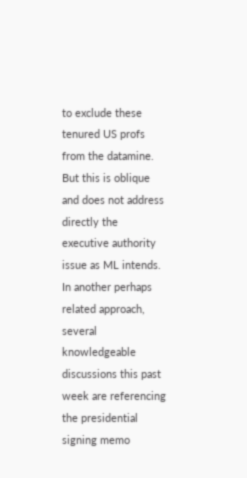to exclude these tenured US profs from the datamine. But this is oblique and does not address directly the executive authority issue as ML intends.
In another perhaps related approach, several knowledgeable discussions this past week are referencing the presidential signing memo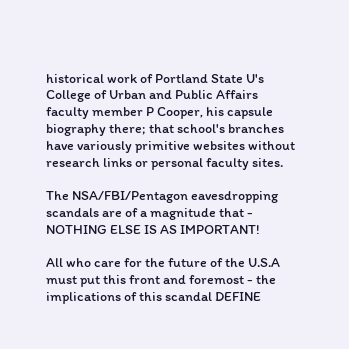historical work of Portland State U's College of Urban and Public Affairs faculty member P Cooper, his capsule biography there; that school's branches have variously primitive websites without research links or personal faculty sites.

The NSA/FBI/Pentagon eavesdropping scandals are of a magnitude that - NOTHING ELSE IS AS IMPORTANT!

All who care for the future of the U.S.A must put this front and foremost - the implications of this scandal DEFINE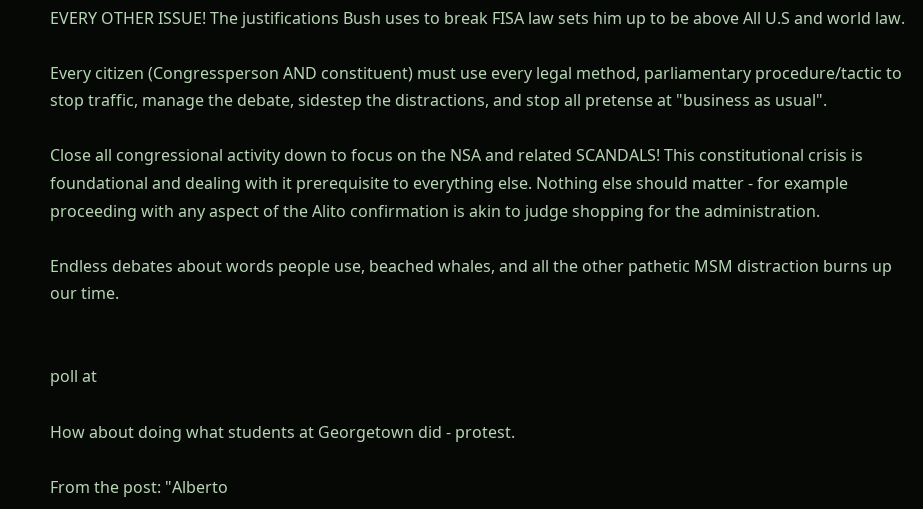EVERY OTHER ISSUE! The justifications Bush uses to break FISA law sets him up to be above All U.S and world law.

Every citizen (Congressperson AND constituent) must use every legal method, parliamentary procedure/tactic to stop traffic, manage the debate, sidestep the distractions, and stop all pretense at "business as usual".

Close all congressional activity down to focus on the NSA and related SCANDALS! This constitutional crisis is foundational and dealing with it prerequisite to everything else. Nothing else should matter - for example proceeding with any aspect of the Alito confirmation is akin to judge shopping for the administration.

Endless debates about words people use, beached whales, and all the other pathetic MSM distraction burns up our time.


poll at

How about doing what students at Georgetown did - protest.

From the post: "Alberto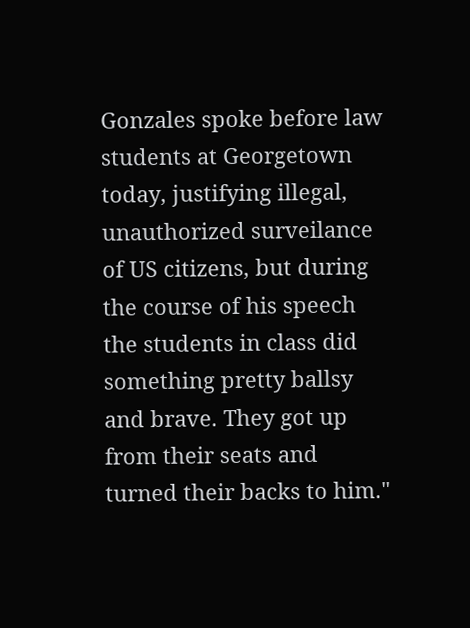Gonzales spoke before law students at Georgetown today, justifying illegal, unauthorized surveilance of US citizens, but during the course of his speech the students in class did something pretty ballsy and brave. They got up from their seats and turned their backs to him."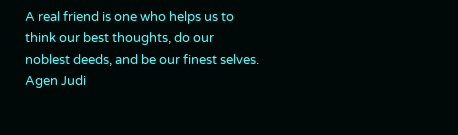A real friend is one who helps us to think our best thoughts, do our noblest deeds, and be our finest selves.
Agen Judi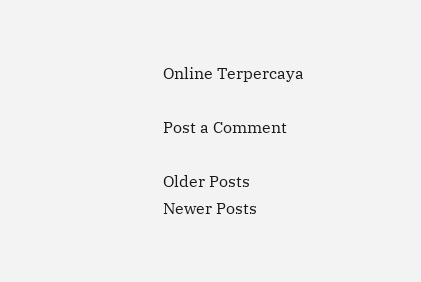Online Terpercaya

Post a Comment

Older Posts
Newer Posts